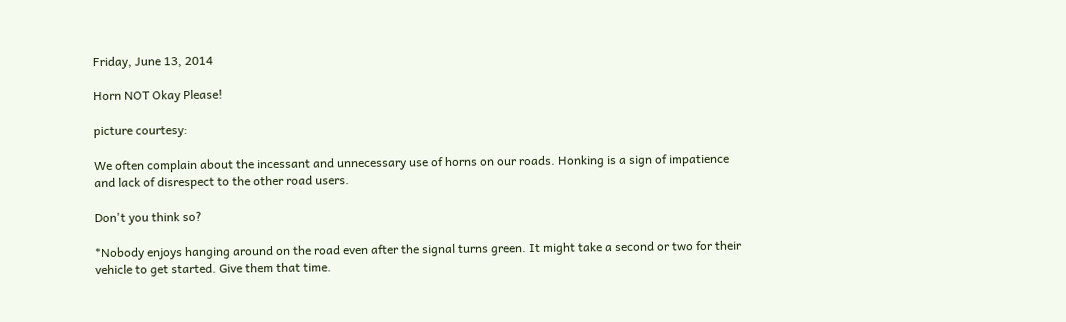Friday, June 13, 2014

Horn NOT Okay Please!

picture courtesy:

We often complain about the incessant and unnecessary use of horns on our roads. Honking is a sign of impatience and lack of disrespect to the other road users.

Don't you think so?

*Nobody enjoys hanging around on the road even after the signal turns green. It might take a second or two for their vehicle to get started. Give them that time.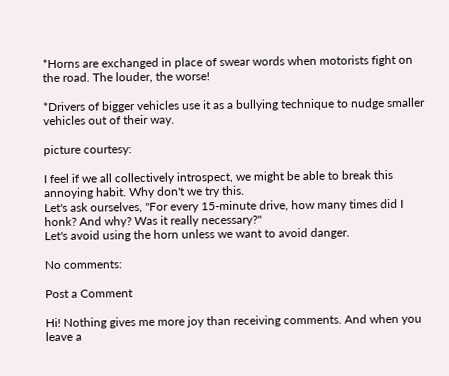*Horns are exchanged in place of swear words when motorists fight on the road. The louder, the worse!

*Drivers of bigger vehicles use it as a bullying technique to nudge smaller vehicles out of their way.

picture courtesy:

I feel if we all collectively introspect, we might be able to break this annoying habit. Why don't we try this.
Let's ask ourselves, "For every 15-minute drive, how many times did I honk? And why? Was it really necessary?"
Let's avoid using the horn unless we want to avoid danger.

No comments:

Post a Comment

Hi! Nothing gives me more joy than receiving comments. And when you leave a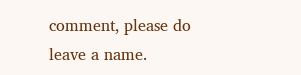comment, please do leave a name.